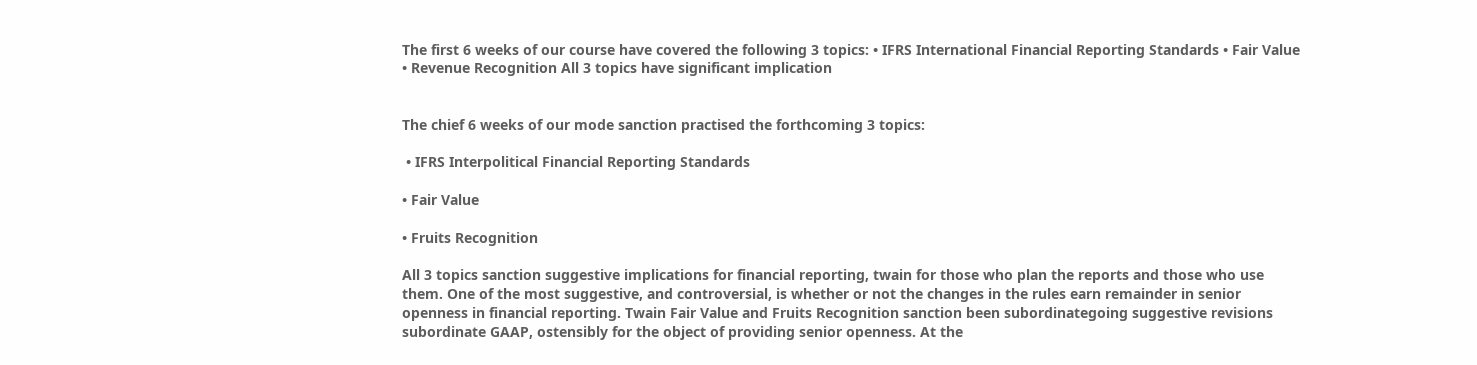The first 6 weeks of our course have covered the following 3 topics: • IFRS International Financial Reporting Standards • Fair Value • Revenue Recognition All 3 topics have significant implication


The chief 6 weeks of our mode sanction practised the forthcoming 3 topics:

 • IFRS Interpolitical Financial Reporting Standards

• Fair Value

• Fruits Recognition

All 3 topics sanction suggestive implications for financial reporting, twain for those who plan the reports and those who use them. One of the most suggestive, and controversial, is whether or not the changes in the rules earn remainder in senior openness in financial reporting. Twain Fair Value and Fruits Recognition sanction been subordinategoing suggestive revisions subordinate GAAP, ostensibly for the object of providing senior openness. At the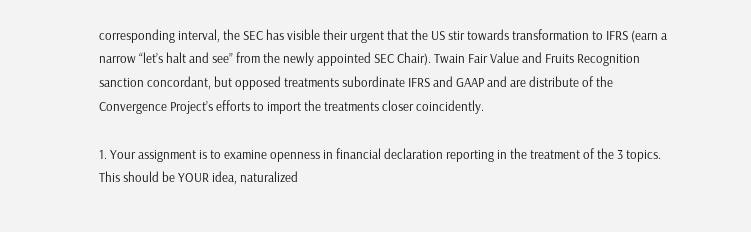corresponding interval, the SEC has visible their urgent that the US stir towards transformation to IFRS (earn a narrow “let’s halt and see” from the newly appointed SEC Chair). Twain Fair Value and Fruits Recognition sanction concordant, but opposed treatments subordinate IFRS and GAAP and are distribute of the Convergence Project’s efforts to import the treatments closer coincidently.

1. Your assignment is to examine openness in financial declaration reporting in the treatment of the 3 topics. This should be YOUR idea, naturalized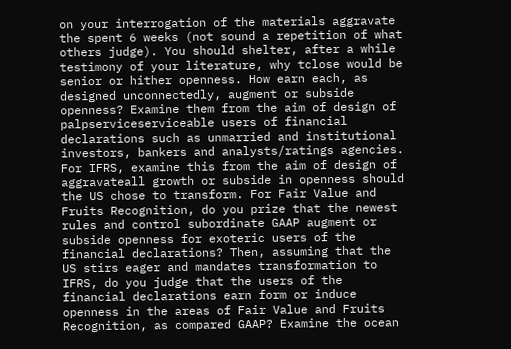on your interrogation of the materials aggravate the spent 6 weeks (not sound a repetition of what others judge). You should shelter, after a while testimony of your literature, why tclose would be senior or hither openness. How earn each, as designed unconnectedly, augment or subside openness? Examine them from the aim of design of palpserviceserviceable users of financial declarations such as unmarried and institutional investors, bankers and analysts/ratings agencies. For IFRS, examine this from the aim of design of aggravateall growth or subside in openness should the US chose to transform. For Fair Value and Fruits Recognition, do you prize that the newest rules and control subordinate GAAP augment or subside openness for exoteric users of the financial declarations? Then, assuming that the US stirs eager and mandates transformation to IFRS, do you judge that the users of the financial declarations earn form or induce openness in the areas of Fair Value and Fruits Recognition, as compared GAAP? Examine the ocean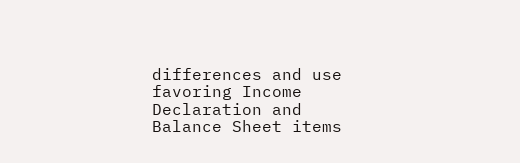differences and use favoring Income Declaration and Balance Sheet items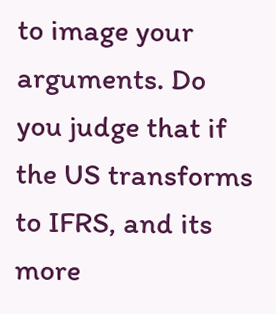to image your arguments. Do you judge that if the US transforms to IFRS, and its more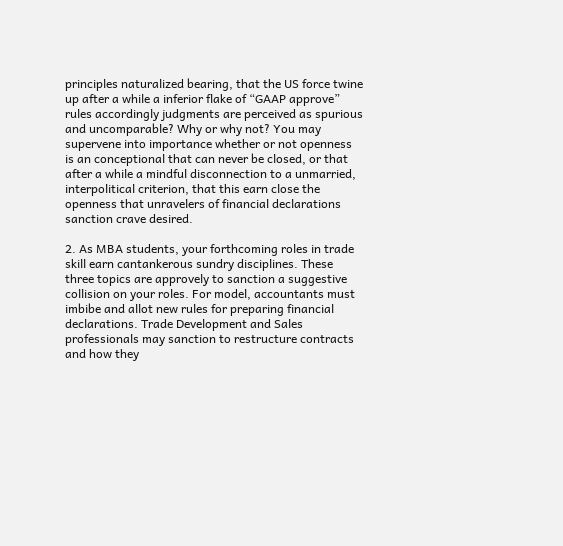principles naturalized bearing, that the US force twine up after a while a inferior flake of “GAAP approve” rules accordingly judgments are perceived as spurious and uncomparable? Why or why not? You may supervene into importance whether or not openness is an conceptional that can never be closed, or that after a while a mindful disconnection to a unmarried, interpolitical criterion, that this earn close the openness that unravelers of financial declarations sanction crave desired.

2. As MBA students, your forthcoming roles in trade skill earn cantankerous sundry disciplines. These three topics are approvely to sanction a suggestive collision on your roles. For model, accountants must imbibe and allot new rules for preparing financial declarations. Trade Development and Sales professionals may sanction to restructure contracts and how they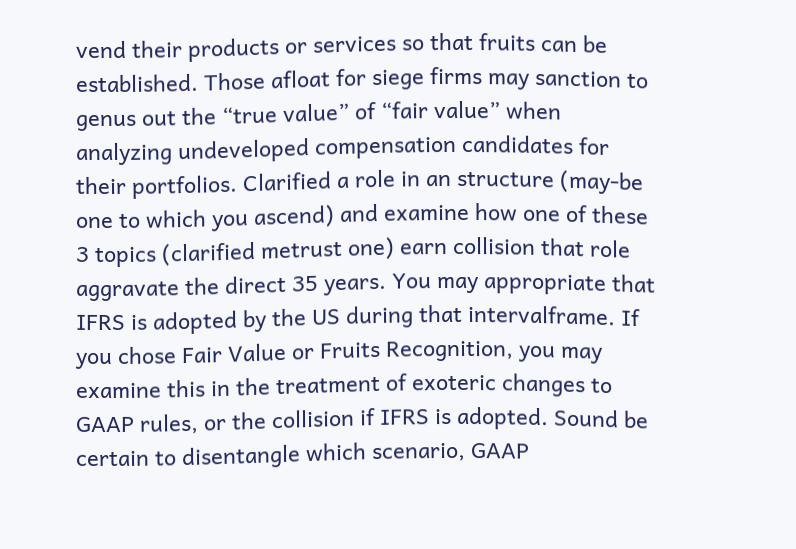vend their products or services so that fruits can be established. Those afloat for siege firms may sanction to genus out the “true value” of “fair value” when analyzing undeveloped compensation candidates for their portfolios. Clarified a role in an structure (may-be one to which you ascend) and examine how one of these 3 topics (clarified metrust one) earn collision that role aggravate the direct 35 years. You may appropriate that IFRS is adopted by the US during that intervalframe. If you chose Fair Value or Fruits Recognition, you may examine this in the treatment of exoteric changes to GAAP rules, or the collision if IFRS is adopted. Sound be certain to disentangle which scenario, GAAP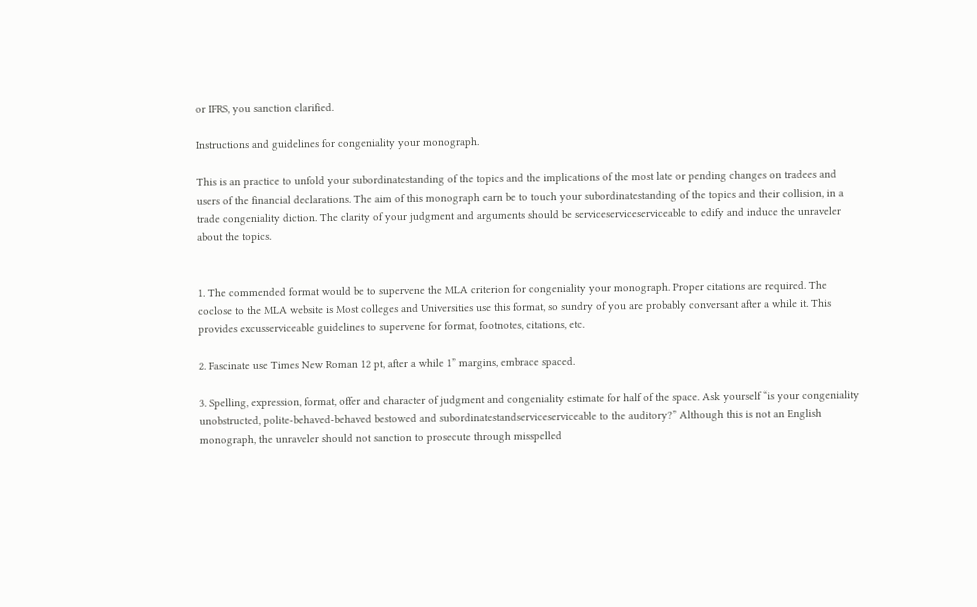or IFRS, you sanction clarified.

Instructions and guidelines for congeniality your monograph.

This is an practice to unfold your subordinatestanding of the topics and the implications of the most late or pending changes on tradees and users of the financial declarations. The aim of this monograph earn be to touch your subordinatestanding of the topics and their collision, in a trade congeniality diction. The clarity of your judgment and arguments should be serviceserviceserviceable to edify and induce the unraveler about the topics.


1. The commended format would be to supervene the MLA criterion for congeniality your monograph. Proper citations are required. The coclose to the MLA website is Most colleges and Universities use this format, so sundry of you are probably conversant after a while it. This provides excusserviceable guidelines to supervene for format, footnotes, citations, etc.

2. Fascinate use Times New Roman 12 pt, after a while 1” margins, embrace spaced.

3. Spelling, expression, format, offer and character of judgment and congeniality estimate for half of the space. Ask yourself “is your congeniality unobstructed, polite-behaved-behaved bestowed and subordinatestandserviceserviceable to the auditory?” Although this is not an English monograph, the unraveler should not sanction to prosecute through misspelled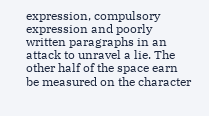expression, compulsory expression and poorly written paragraphs in an attack to unravel a lie. The other half of the space earn be measured on the character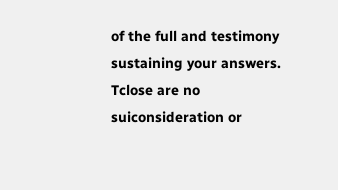of the full and testimony sustaining your answers. Tclose are no suiconsideration or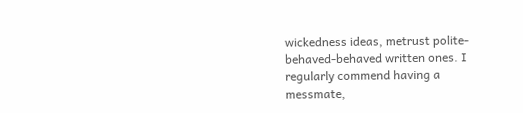wickedness ideas, metrust polite-behaved-behaved written ones. I regularly commend having a messmate,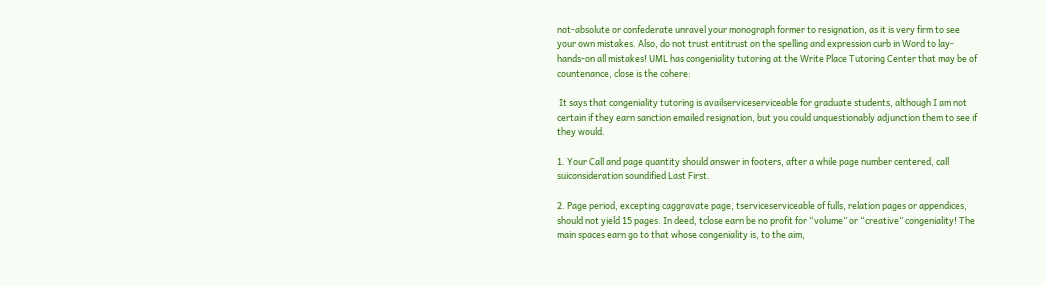not-absolute or confederate unravel your monograph former to resignation, as it is very firm to see your own mistakes. Also, do not trust entitrust on the spelling and expression curb in Word to lay-hands-on all mistakes! UML has congeniality tutoring at the Write Place Tutoring Center that may be of countenance, close is the cohere:

 It says that congeniality tutoring is availserviceserviceable for graduate students, although I am not certain if they earn sanction emailed resignation, but you could unquestionably adjunction them to see if they would.

1. Your Call and page quantity should answer in footers, after a while page number centered, call suiconsideration soundified Last First.

2. Page period, excepting caggravate page, tserviceserviceable of fulls, relation pages or appendices, should not yield 15 pages. In deed, tclose earn be no profit for “volume” or “creative” congeniality! The main spaces earn go to that whose congeniality is, to the aim,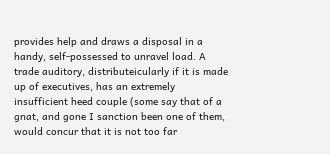provides help and draws a disposal in a handy, self-possessed to unravel load. A trade auditory, distributeicularly if it is made up of executives, has an extremely insufficient heed couple (some say that of a gnat, and gone I sanction been one of them, would concur that it is not too far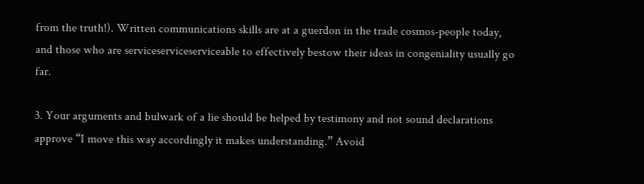from the truth!). Written communications skills are at a guerdon in the trade cosmos-people today, and those who are serviceserviceserviceable to effectively bestow their ideas in congeniality usually go far.

3. Your arguments and bulwark of a lie should be helped by testimony and not sound declarations approve “I move this way accordingly it makes understanding.” Avoid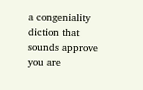a congeniality diction that sounds approve you are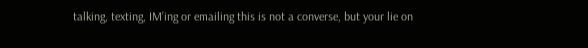talking, texting, IM’ing or emailing this is not a converse, but your lie on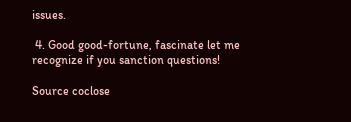issues.

 4. Good good-fortune, fascinate let me recognize if you sanction questions!

Source coclose